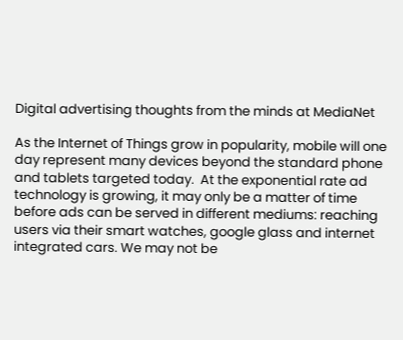Digital advertising thoughts from the minds at MediaNet

As the Internet of Things grow in popularity, mobile will one day represent many devices beyond the standard phone and tablets targeted today.  At the exponential rate ad technology is growing, it may only be a matter of time before ads can be served in different mediums: reaching users via their smart watches, google glass and internet integrated cars. We may not be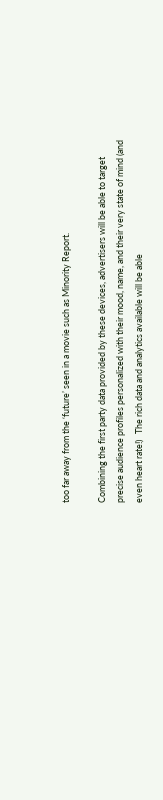too far away from the ‘future’ seen in a movie such as Minority Report.

Combining the first party data provided by these devices, advertisers will be able to target precise audience profiles personalized with their mood, name, and their very state of mind (and even heart rate!)   The rich data and analytics available will be able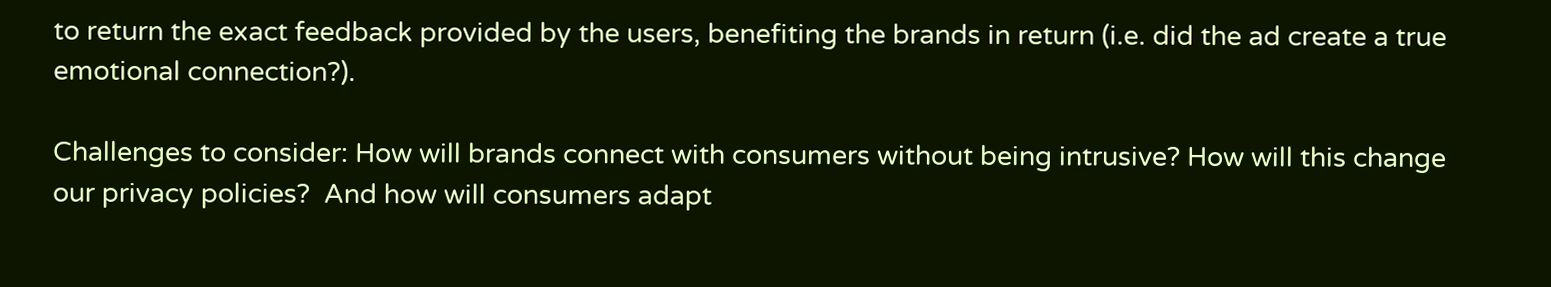to return the exact feedback provided by the users, benefiting the brands in return (i.e. did the ad create a true emotional connection?).

Challenges to consider: How will brands connect with consumers without being intrusive? How will this change our privacy policies?  And how will consumers adapt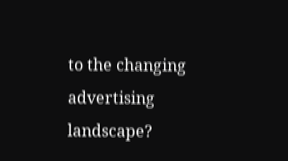to the changing advertising landscape?